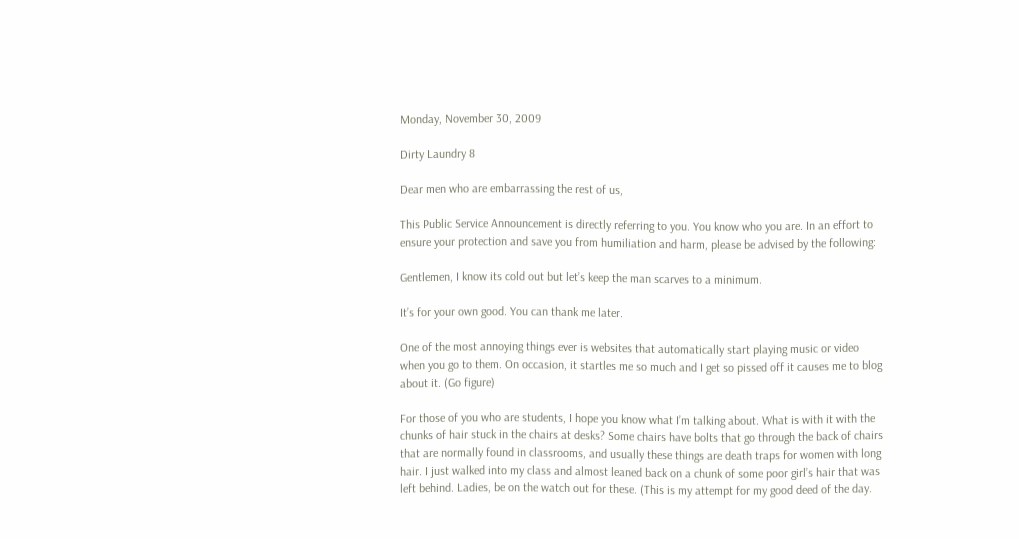Monday, November 30, 2009

Dirty Laundry 8

Dear men who are embarrassing the rest of us,

This Public Service Announcement is directly referring to you. You know who you are. In an effort to ensure your protection and save you from humiliation and harm, please be advised by the following:

Gentlemen, I know its cold out but let’s keep the man scarves to a minimum.

It’s for your own good. You can thank me later.

One of the most annoying things ever is websites that automatically start playing music or video when you go to them. On occasion, it startles me so much and I get so pissed off it causes me to blog about it. (Go figure)

For those of you who are students, I hope you know what I’m talking about. What is with it with the chunks of hair stuck in the chairs at desks? Some chairs have bolts that go through the back of chairs that are normally found in classrooms, and usually these things are death traps for women with long hair. I just walked into my class and almost leaned back on a chunk of some poor girl’s hair that was left behind. Ladies, be on the watch out for these. (This is my attempt for my good deed of the day.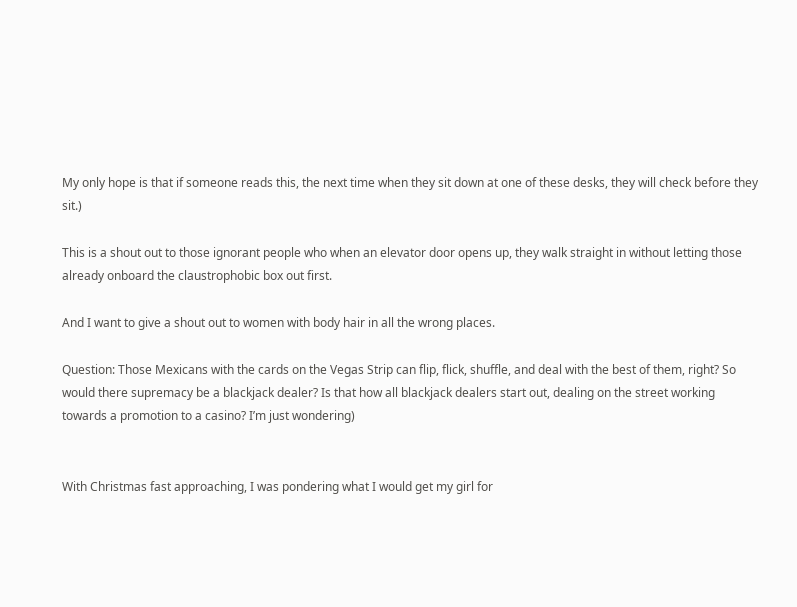My only hope is that if someone reads this, the next time when they sit down at one of these desks, they will check before they sit.)

This is a shout out to those ignorant people who when an elevator door opens up, they walk straight in without letting those already onboard the claustrophobic box out first.

And I want to give a shout out to women with body hair in all the wrong places.

Question: Those Mexicans with the cards on the Vegas Strip can flip, flick, shuffle, and deal with the best of them, right? So would there supremacy be a blackjack dealer? Is that how all blackjack dealers start out, dealing on the street working towards a promotion to a casino? I’m just wondering)


With Christmas fast approaching, I was pondering what I would get my girl for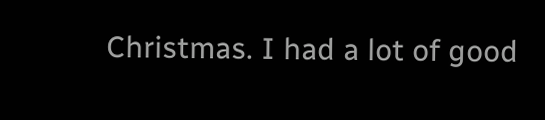Christmas. I had a lot of good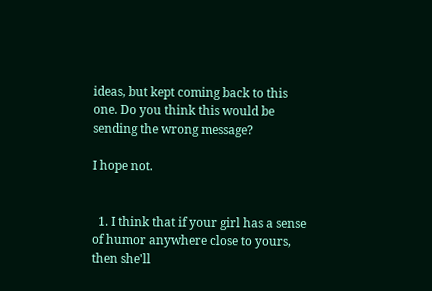ideas, but kept coming back to this one. Do you think this would be sending the wrong message?

I hope not.


  1. I think that if your girl has a sense of humor anywhere close to yours, then she'll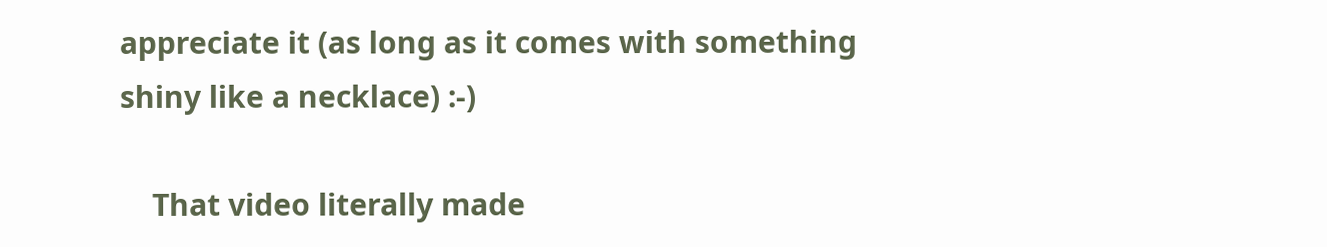appreciate it (as long as it comes with something shiny like a necklace) :-)

    That video literally made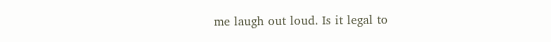me laugh out loud. Is it legal to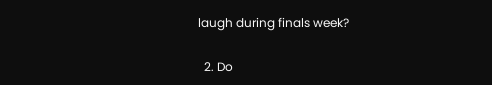laugh during finals week?

  2. Do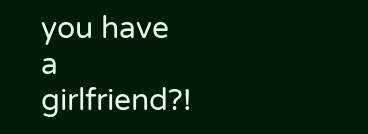you have a girlfriend?!